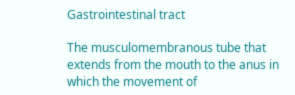Gastrointestinal tract

The musculomembranous tube that extends from the mouth to the anus in which the movement of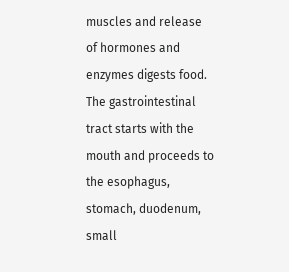muscles and release of hormones and enzymes digests food. The gastrointestinal tract starts with the mouth and proceeds to the esophagus, stomach, duodenum, small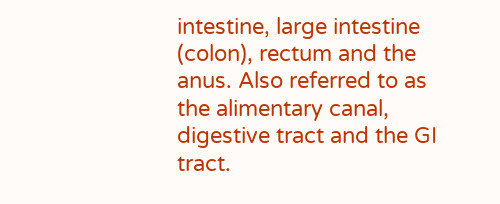intestine, large intestine (colon), rectum and the anus. Also referred to as the alimentary canal, digestive tract and the GI tract.